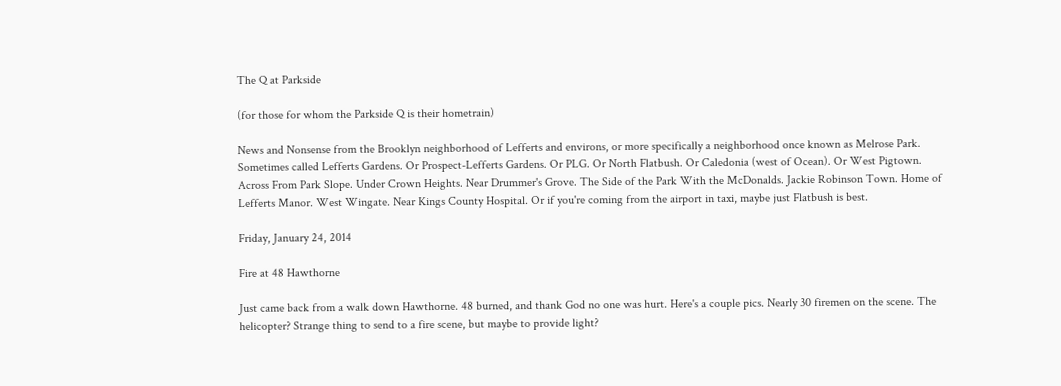The Q at Parkside

(for those for whom the Parkside Q is their hometrain)

News and Nonsense from the Brooklyn neighborhood of Lefferts and environs, or more specifically a neighborhood once known as Melrose Park. Sometimes called Lefferts Gardens. Or Prospect-Lefferts Gardens. Or PLG. Or North Flatbush. Or Caledonia (west of Ocean). Or West Pigtown. Across From Park Slope. Under Crown Heights. Near Drummer's Grove. The Side of the Park With the McDonalds. Jackie Robinson Town. Home of Lefferts Manor. West Wingate. Near Kings County Hospital. Or if you're coming from the airport in taxi, maybe just Flatbush is best.

Friday, January 24, 2014

Fire at 48 Hawthorne

Just came back from a walk down Hawthorne. 48 burned, and thank God no one was hurt. Here's a couple pics. Nearly 30 firemen on the scene. The helicopter? Strange thing to send to a fire scene, but maybe to provide light?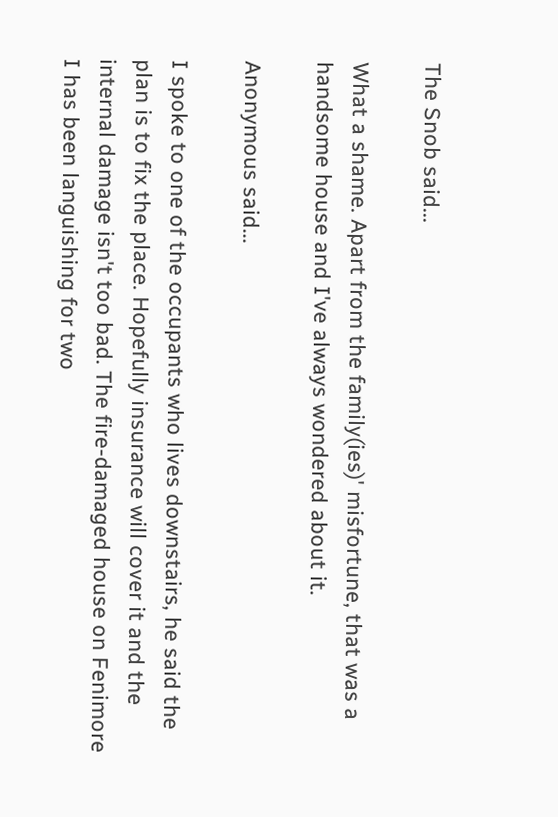The Snob said...

What a shame. Apart from the family(ies)' misfortune, that was a handsome house and I've always wondered about it.

Anonymous said...

I spoke to one of the occupants who lives downstairs, he said the plan is to fix the place. Hopefully insurance will cover it and the internal damage isn't too bad. The fire-damaged house on Fenimore I has been languishing for two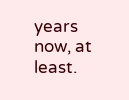years now, at least.